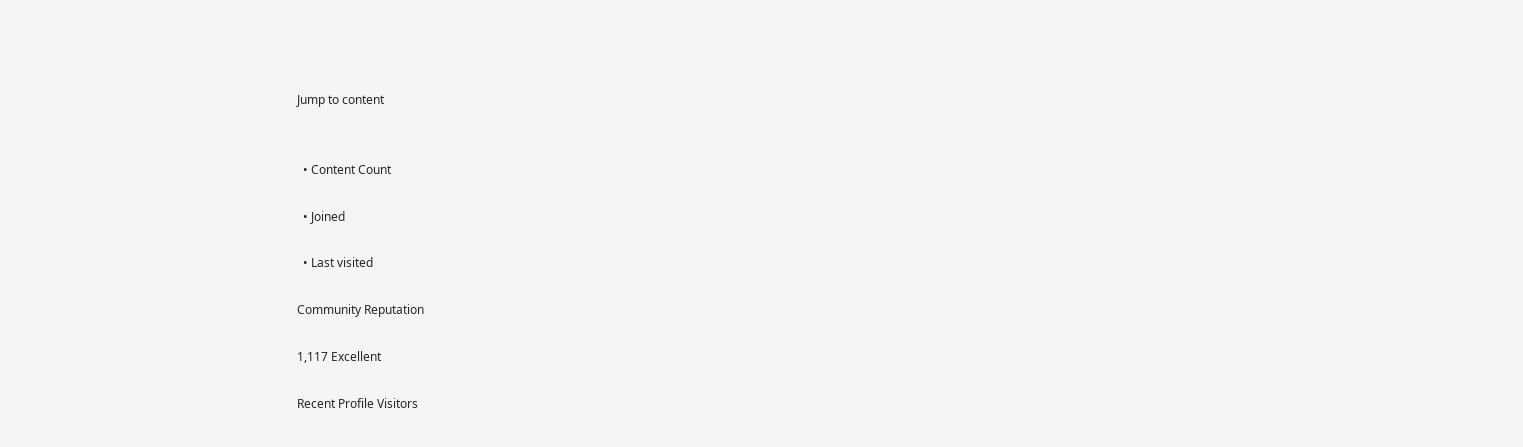Jump to content


  • Content Count

  • Joined

  • Last visited

Community Reputation

1,117 Excellent

Recent Profile Visitors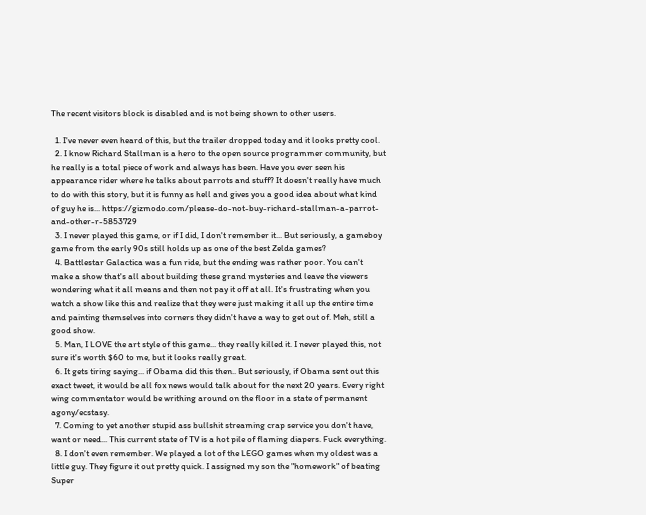The recent visitors block is disabled and is not being shown to other users.

  1. I've never even heard of this, but the trailer dropped today and it looks pretty cool.
  2. I know Richard Stallman is a hero to the open source programmer community, but he really is a total piece of work and always has been. Have you ever seen his appearance rider where he talks about parrots and stuff? It doesn't really have much to do with this story, but it is funny as hell and gives you a good idea about what kind of guy he is... https://gizmodo.com/please-do-not-buy-richard-stallman-a-parrot-and-other-r-5853729
  3. I never played this game, or if I did, I don't remember it... But seriously, a gameboy game from the early 90s still holds up as one of the best Zelda games?
  4. Battlestar Galactica was a fun ride, but the ending was rather poor. You can't make a show that's all about building these grand mysteries and leave the viewers wondering what it all means and then not pay it off at all. It's frustrating when you watch a show like this and realize that they were just making it all up the entire time and painting themselves into corners they didn't have a way to get out of. Meh, still a good show.
  5. Man, I LOVE the art style of this game... they really killed it. I never played this, not sure it's worth $60 to me, but it looks really great.
  6. It gets tiring saying... if Obama did this then.. But seriously, if Obama sent out this exact tweet, it would be all fox news would talk about for the next 20 years. Every right wing commentator would be writhing around on the floor in a state of permanent agony/ecstasy.
  7. Coming to yet another stupid ass bullshit streaming crap service you don't have, want or need... This current state of TV is a hot pile of flaming diapers. Fuck everything.
  8. I don't even remember. We played a lot of the LEGO games when my oldest was a little guy. They figure it out pretty quick. I assigned my son the "homework" of beating Super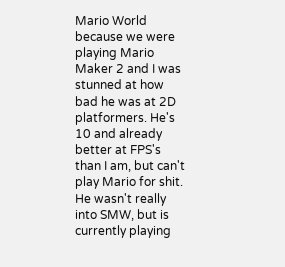Mario World because we were playing Mario Maker 2 and I was stunned at how bad he was at 2D platformers. He's 10 and already better at FPS's than I am, but can't play Mario for shit. He wasn't really into SMW, but is currently playing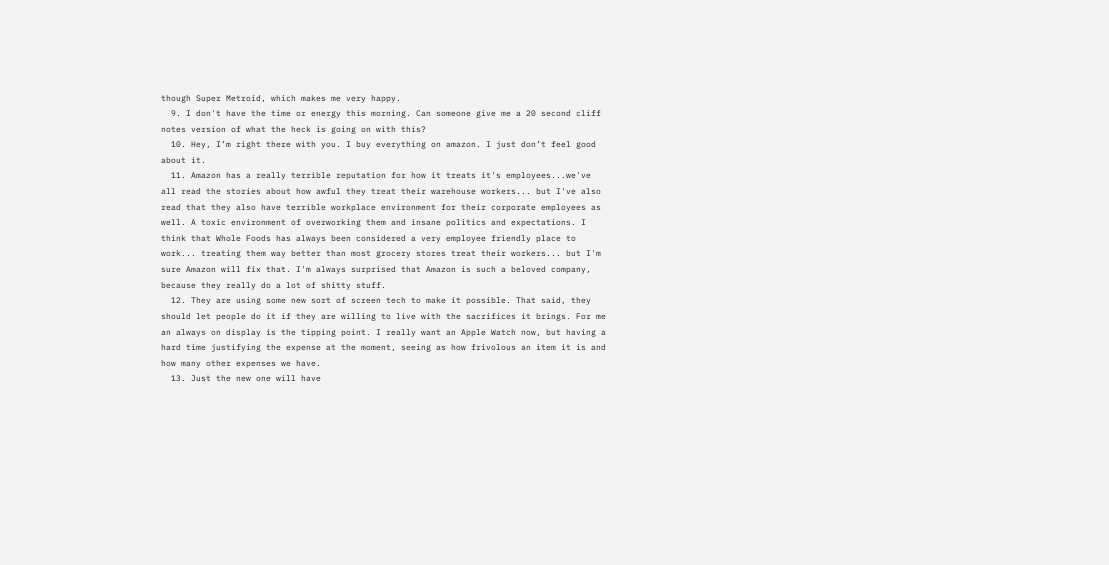though Super Metroid, which makes me very happy.
  9. I don't have the time or energy this morning. Can someone give me a 20 second cliff notes version of what the heck is going on with this?
  10. Hey, I’m right there with you. I buy everything on amazon. I just don’t feel good about it.
  11. Amazon has a really terrible reputation for how it treats it's employees...we've all read the stories about how awful they treat their warehouse workers... but I've also read that they also have terrible workplace environment for their corporate employees as well. A toxic environment of overworking them and insane politics and expectations. I think that Whole Foods has always been considered a very employee friendly place to work... treating them way better than most grocery stores treat their workers... but I'm sure Amazon will fix that. I'm always surprised that Amazon is such a beloved company, because they really do a lot of shitty stuff.
  12. They are using some new sort of screen tech to make it possible. That said, they should let people do it if they are willing to live with the sacrifices it brings. For me an always on display is the tipping point. I really want an Apple Watch now, but having a hard time justifying the expense at the moment, seeing as how frivolous an item it is and how many other expenses we have.
  13. Just the new one will have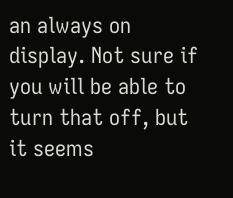an always on display. Not sure if you will be able to turn that off, but it seems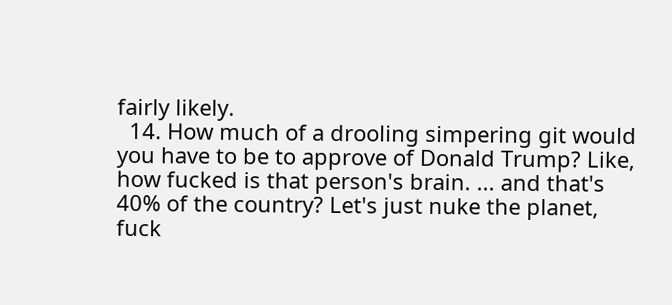fairly likely.
  14. How much of a drooling simpering git would you have to be to approve of Donald Trump? Like, how fucked is that person's brain. ... and that's 40% of the country? Let's just nuke the planet, fuck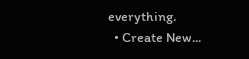everything.
  • Create New...